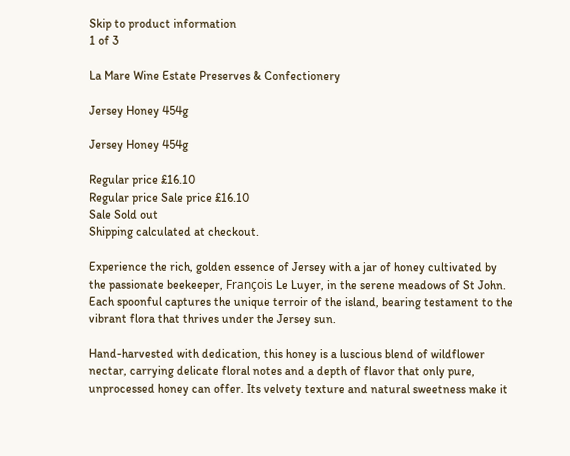Skip to product information
1 of 3

La Mare Wine Estate Preserves & Confectionery

Jersey Honey 454g

Jersey Honey 454g

Regular price £16.10
Regular price Sale price £16.10
Sale Sold out
Shipping calculated at checkout.

Experience the rich, golden essence of Jersey with a jar of honey cultivated by the passionate beekeeper, François Le Luyer, in the serene meadows of St John. Each spoonful captures the unique terroir of the island, bearing testament to the vibrant flora that thrives under the Jersey sun.

Hand-harvested with dedication, this honey is a luscious blend of wildflower nectar, carrying delicate floral notes and a depth of flavor that only pure, unprocessed honey can offer. Its velvety texture and natural sweetness make it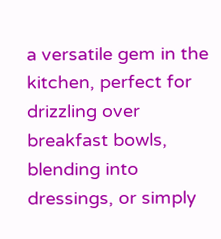a versatile gem in the kitchen, perfect for drizzling over breakfast bowls, blending into dressings, or simply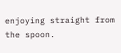enjoying straight from the spoon.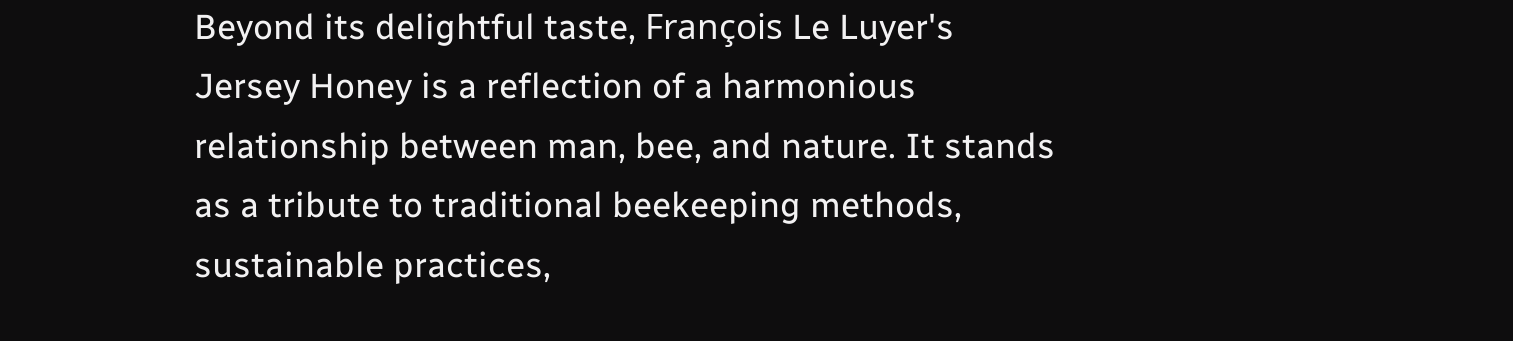Beyond its delightful taste, François Le Luyer's Jersey Honey is a reflection of a harmonious relationship between man, bee, and nature. It stands as a tribute to traditional beekeeping methods, sustainable practices,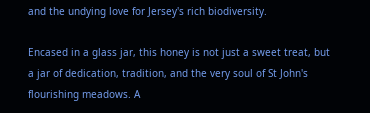and the undying love for Jersey's rich biodiversity.

Encased in a glass jar, this honey is not just a sweet treat, but a jar of dedication, tradition, and the very soul of St John's flourishing meadows. A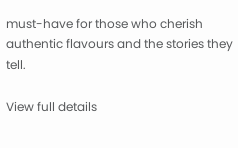must-have for those who cherish authentic flavours and the stories they tell.

View full details